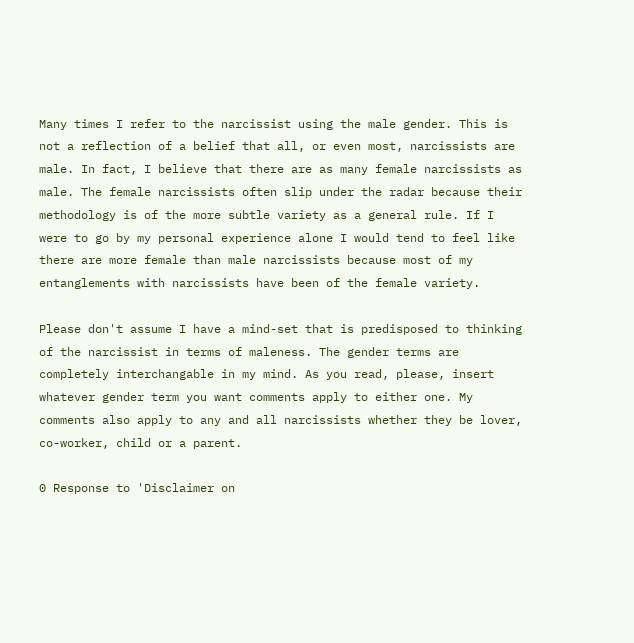Many times I refer to the narcissist using the male gender. This is not a reflection of a belief that all, or even most, narcissists are male. In fact, I believe that there are as many female narcissists as male. The female narcissists often slip under the radar because their methodology is of the more subtle variety as a general rule. If I were to go by my personal experience alone I would tend to feel like there are more female than male narcissists because most of my entanglements with narcissists have been of the female variety.

Please don't assume I have a mind-set that is predisposed to thinking of the narcissist in terms of maleness. The gender terms are completely interchangable in my mind. As you read, please, insert whatever gender term you want comments apply to either one. My comments also apply to any and all narcissists whether they be lover, co-worker, child or a parent.

0 Response to 'Disclaimer on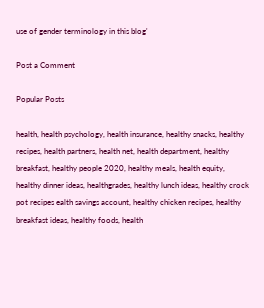use of gender terminology in this blog'

Post a Comment

Popular Posts

health, health psychology, health insurance, healthy snacks, healthy recipes, health partners, health net, health department, healthy breakfast, healthy people 2020, healthy meals, health equity, healthy dinner ideas, healthgrades, healthy lunch ideas, healthy crock pot recipes ealth savings account, healthy chicken recipes, healthy breakfast ideas, healthy foods, health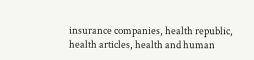insurance companies, health republic, health articles, health and human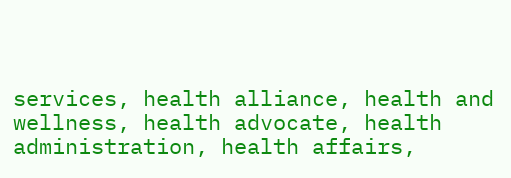services, health alliance, health and wellness, health advocate, health administration, health affairs,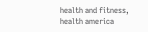health and fitness, health america